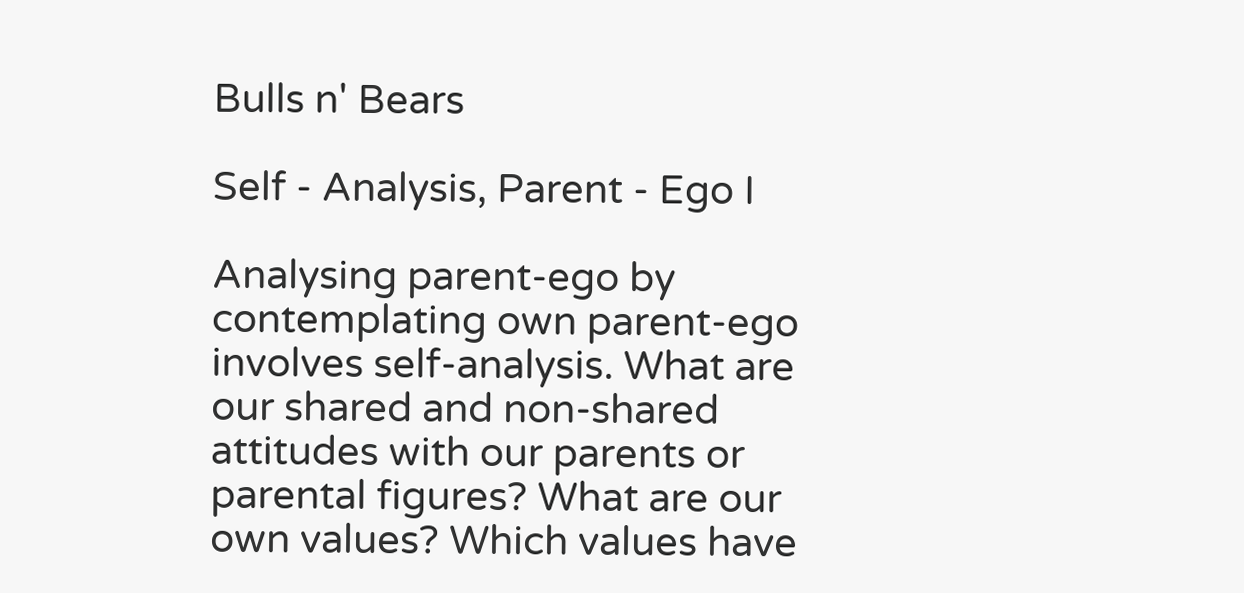Bulls n' Bears

Self - Analysis, Parent - Ego I

Analysing parent-ego by contemplating own parent-ego involves self-analysis. What are our shared and non-shared attitudes with our parents or parental figures? What are our own values? Which values have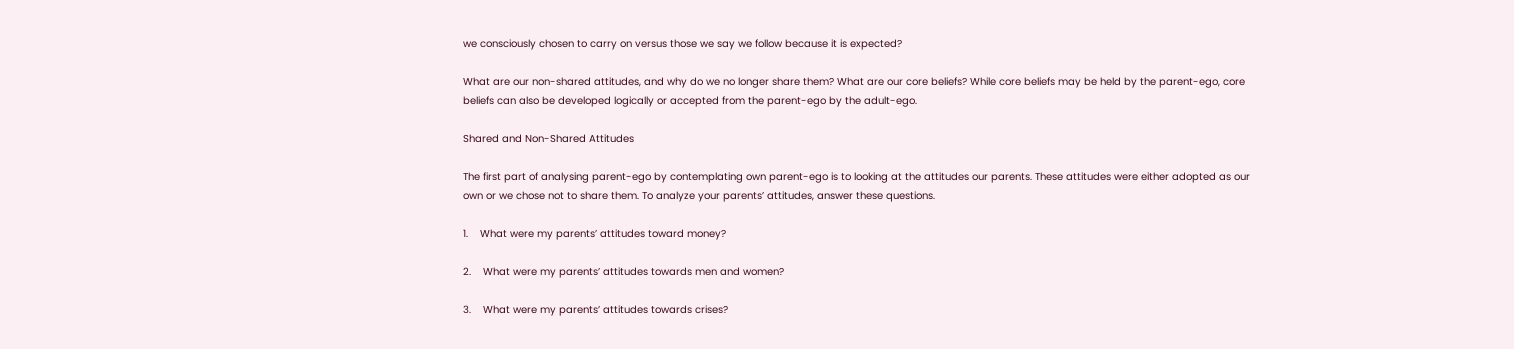we consciously chosen to carry on versus those we say we follow because it is expected?

What are our non-shared attitudes, and why do we no longer share them? What are our core beliefs? While core beliefs may be held by the parent-ego, core beliefs can also be developed logically or accepted from the parent-ego by the adult-ego.

Shared and Non-Shared Attitudes

The first part of analysing parent-ego by contemplating own parent-ego is to looking at the attitudes our parents. These attitudes were either adopted as our own or we chose not to share them. To analyze your parents’ attitudes, answer these questions.

1.    What were my parents’ attitudes toward money?

2.    What were my parents’ attitudes towards men and women?

3.    What were my parents’ attitudes towards crises?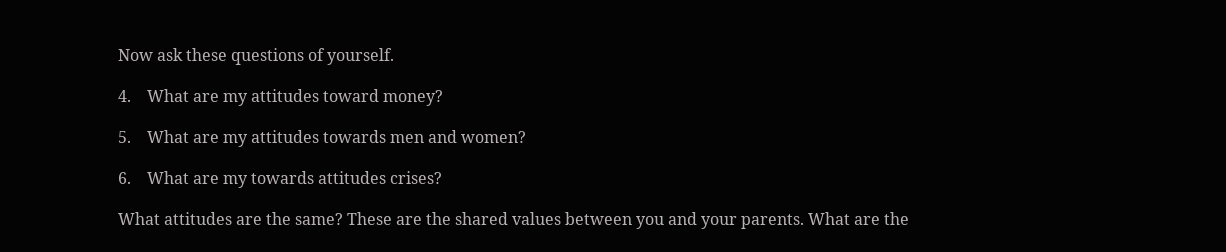Now ask these questions of yourself.

4.    What are my attitudes toward money?

5.    What are my attitudes towards men and women?

6.    What are my towards attitudes crises?

What attitudes are the same? These are the shared values between you and your parents. What are the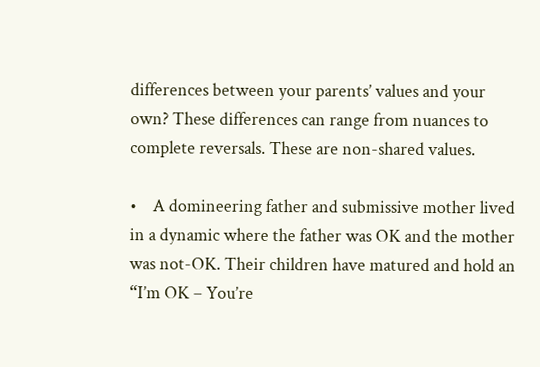differences between your parents’ values and your own? These differences can range from nuances to complete reversals. These are non-shared values.

•    A domineering father and submissive mother lived in a dynamic where the father was OK and the mother was not-OK. Their children have matured and hold an “I’m OK – You’re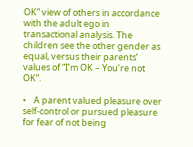OK” view of others in accordance with the adult ego in transactional analysis. The children see the other gender as equal, versus their parents’ values of “I’m OK – You’re not OK”.

•    A parent valued pleasure over self-control or pursued pleasure for fear of not being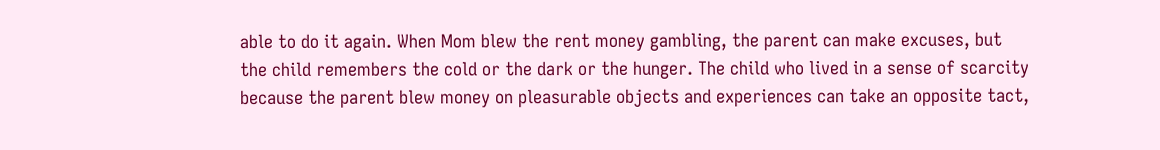able to do it again. When Mom blew the rent money gambling, the parent can make excuses, but the child remembers the cold or the dark or the hunger. The child who lived in a sense of scarcity because the parent blew money on pleasurable objects and experiences can take an opposite tact,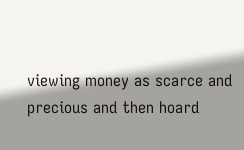viewing money as scarce and precious and then hoard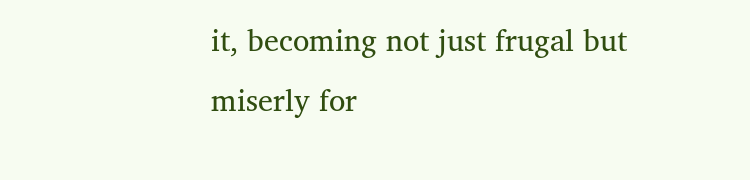it, becoming not just frugal but miserly for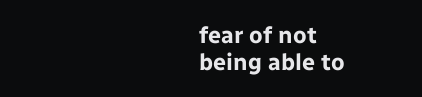fear of not being able to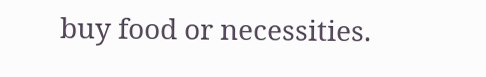buy food or necessities.